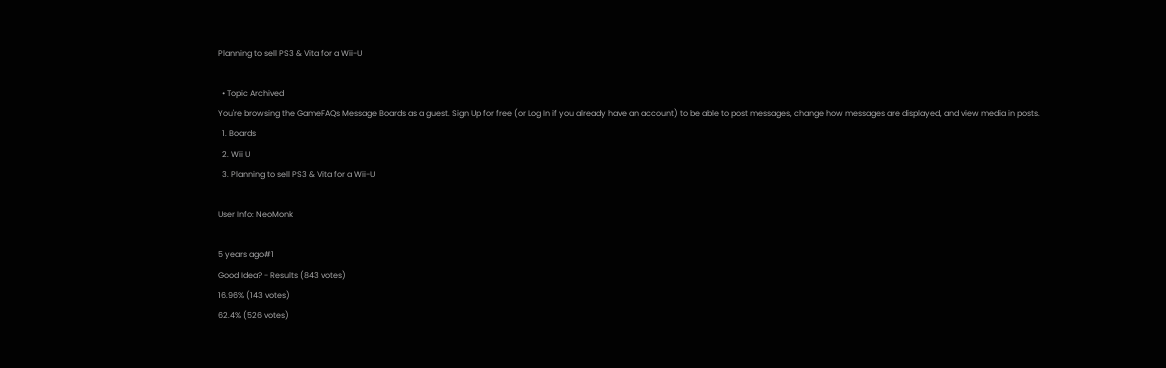Planning to sell PS3 & Vita for a Wii-U

  • Topic Archived
You're browsing the GameFAQs Message Boards as a guest. Sign Up for free (or Log In if you already have an account) to be able to post messages, change how messages are displayed, and view media in posts.
  1. Boards
  2. Wii U
  3. Planning to sell PS3 & Vita for a Wii-U

User Info: NeoMonk

5 years ago#1
Good Idea? - Results (843 votes)
16.96% (143 votes)
62.4% (526 votes)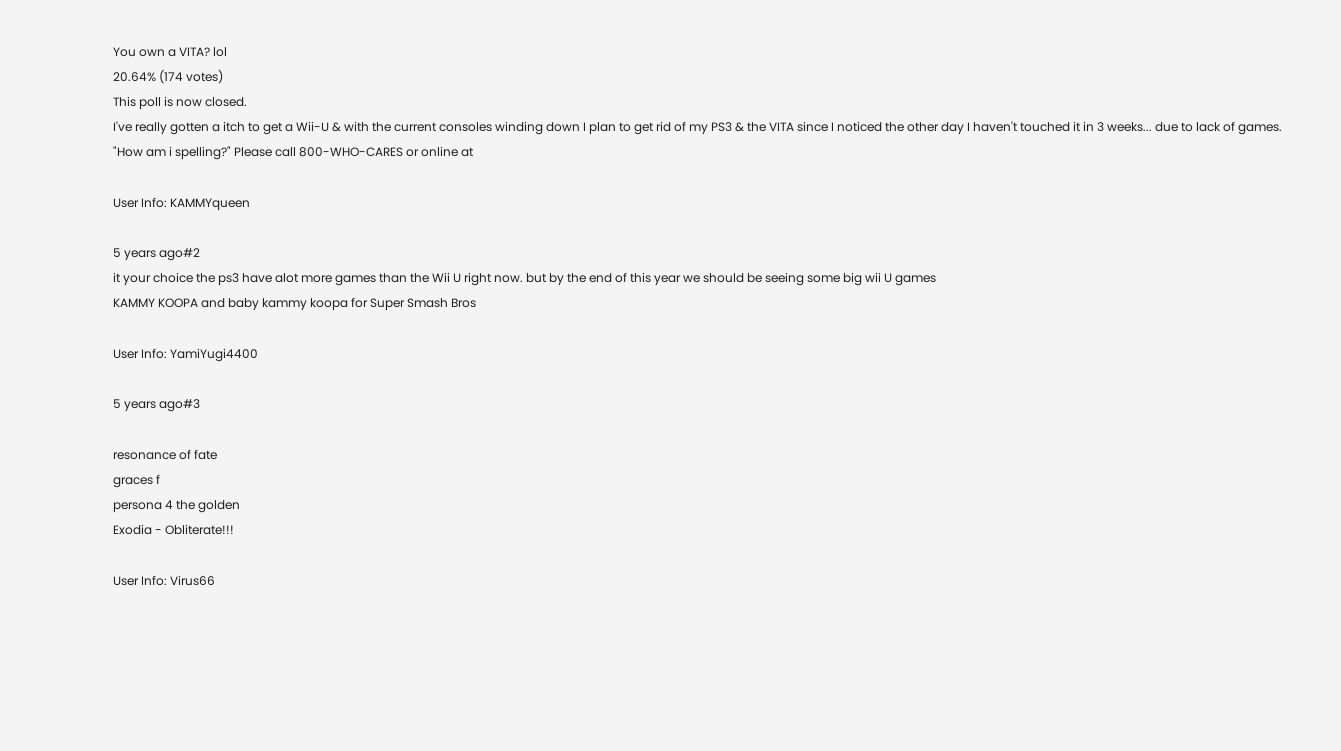You own a VITA? lol
20.64% (174 votes)
This poll is now closed.
I've really gotten a itch to get a Wii-U & with the current consoles winding down I plan to get rid of my PS3 & the VITA since I noticed the other day I haven't touched it in 3 weeks... due to lack of games.
"How am i spelling?" Please call 800-WHO-CARES or online at

User Info: KAMMYqueen

5 years ago#2
it your choice the ps3 have alot more games than the Wii U right now. but by the end of this year we should be seeing some big wii U games
KAMMY KOOPA and baby kammy koopa for Super Smash Bros

User Info: YamiYugi4400

5 years ago#3

resonance of fate
graces f
persona 4 the golden
Exodia - Obliterate!!!

User Info: Virus66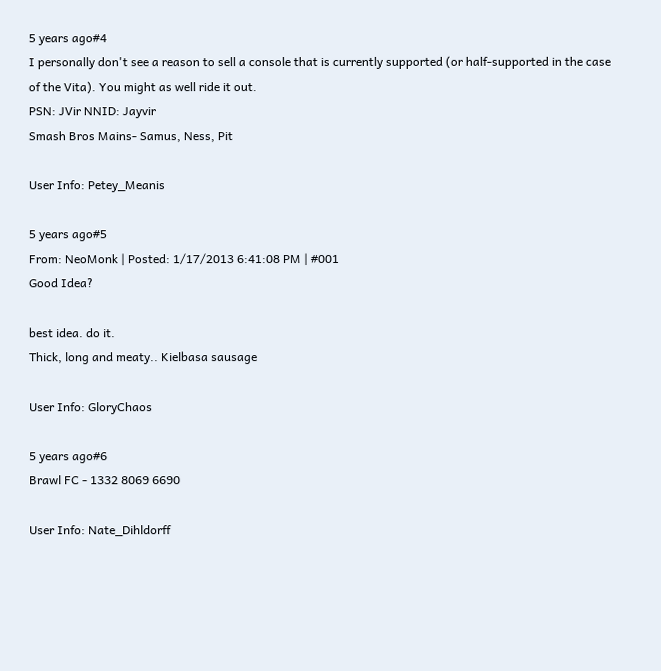5 years ago#4
I personally don't see a reason to sell a console that is currently supported (or half-supported in the case of the Vita). You might as well ride it out.
PSN: JVir NNID: Jayvir
Smash Bros Mains- Samus, Ness, Pit

User Info: Petey_Meanis

5 years ago#5
From: NeoMonk | Posted: 1/17/2013 6:41:08 PM | #001
Good Idea?

best idea. do it.
Thick, long and meaty.. Kielbasa sausage

User Info: GloryChaos

5 years ago#6
Brawl FC - 1332 8069 6690

User Info: Nate_Dihldorff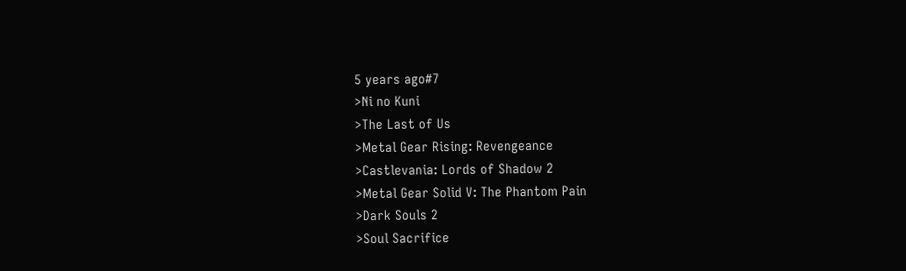5 years ago#7
>Ni no Kuni
>The Last of Us
>Metal Gear Rising: Revengeance
>Castlevania: Lords of Shadow 2
>Metal Gear Solid V: The Phantom Pain
>Dark Souls 2
>Soul Sacrifice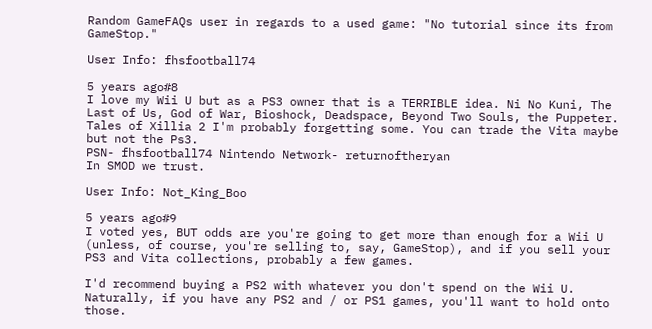Random GameFAQs user in regards to a used game: "No tutorial since its from GameStop."

User Info: fhsfootball74

5 years ago#8
I love my Wii U but as a PS3 owner that is a TERRIBLE idea. Ni No Kuni, The Last of Us, God of War, Bioshock, Deadspace, Beyond Two Souls, the Puppeter. Tales of Xillia 2 I'm probably forgetting some. You can trade the Vita maybe but not the Ps3.
PSN- fhsfootball74 Nintendo Network- returnoftheryan
In SMOD we trust.

User Info: Not_King_Boo

5 years ago#9
I voted yes, BUT odds are you're going to get more than enough for a Wii U (unless, of course, you're selling to, say, GameStop), and if you sell your PS3 and Vita collections, probably a few games.

I'd recommend buying a PS2 with whatever you don't spend on the Wii U. Naturally, if you have any PS2 and / or PS1 games, you'll want to hold onto those.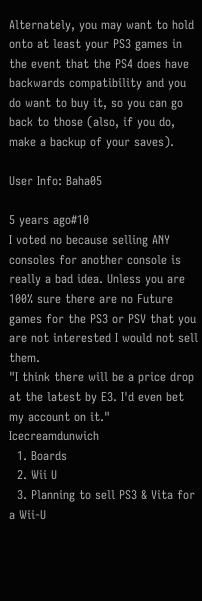Alternately, you may want to hold onto at least your PS3 games in the event that the PS4 does have backwards compatibility and you do want to buy it, so you can go back to those (also, if you do, make a backup of your saves).

User Info: Baha05

5 years ago#10
I voted no because selling ANY consoles for another console is really a bad idea. Unless you are 100% sure there are no Future games for the PS3 or PSV that you are not interested I would not sell them.
"I think there will be a price drop at the latest by E3. I'd even bet my account on it." Icecreamdunwich
  1. Boards
  2. Wii U
  3. Planning to sell PS3 & Vita for a Wii-U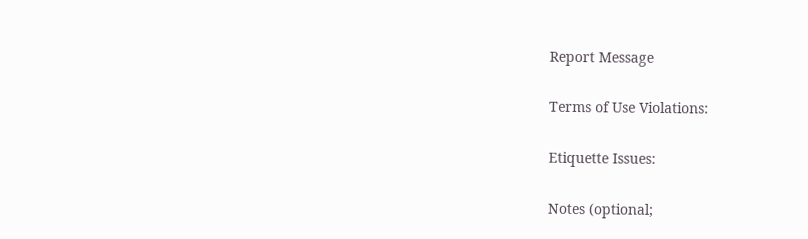Report Message

Terms of Use Violations:

Etiquette Issues:

Notes (optional;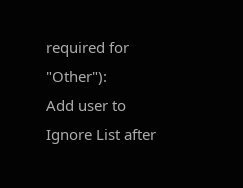required for "Other"):
Add user to Ignore List after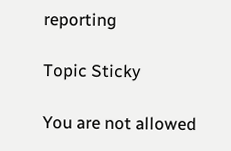reporting

Topic Sticky

You are not allowed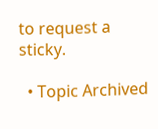to request a sticky.

  • Topic Archived